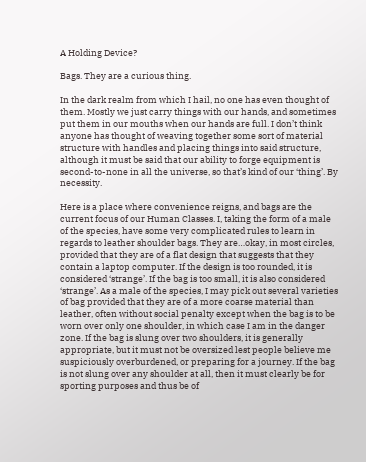A Holding Device?

Bags. They are a curious thing.

In the dark realm from which I hail, no one has even thought of them. Mostly we just carry things with our hands, and sometimes put them in our mouths when our hands are full. I don’t think anyone has thought of weaving together some sort of material structure with handles and placing things into said structure, although it must be said that our ability to forge equipment is second-to-none in all the universe, so that’s kind of our ‘thing’. By necessity.

Here is a place where convenience reigns, and bags are the current focus of our Human Classes. I, taking the form of a male of the species, have some very complicated rules to learn in regards to leather shoulder bags. They are…okay, in most circles, provided that they are of a flat design that suggests that they contain a laptop computer. If the design is too rounded, it is considered ‘strange’. If the bag is too small, it is also considered ‘strange’. As a male of the species, I may pick out several varieties of bag provided that they are of a more coarse material than leather, often without social penalty except when the bag is to be worn over only one shoulder, in which case I am in the danger zone. If the bag is slung over two shoulders, it is generally appropriate, but it must not be oversized lest people believe me suspiciously overburdened, or preparing for a journey. If the bag is not slung over any shoulder at all, then it must clearly be for sporting purposes and thus be of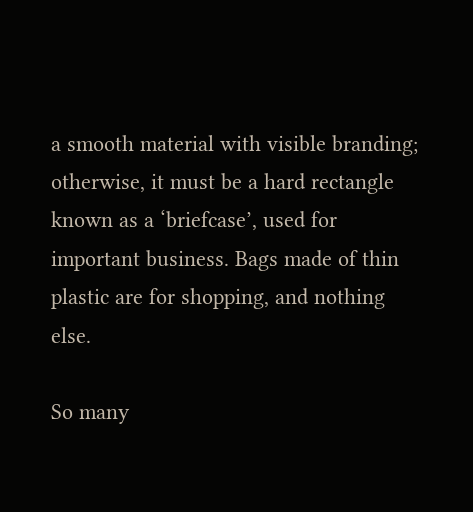a smooth material with visible branding; otherwise, it must be a hard rectangle known as a ‘briefcase’, used for important business. Bags made of thin plastic are for shopping, and nothing else.

So many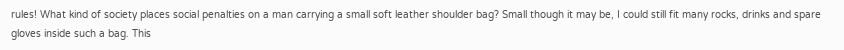rules! What kind of society places social penalties on a man carrying a small soft leather shoulder bag? Small though it may be, I could still fit many rocks, drinks and spare gloves inside such a bag. This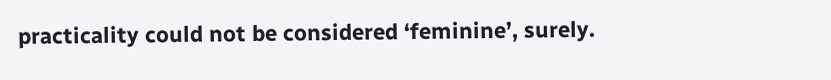practicality could not be considered ‘feminine’, surely.